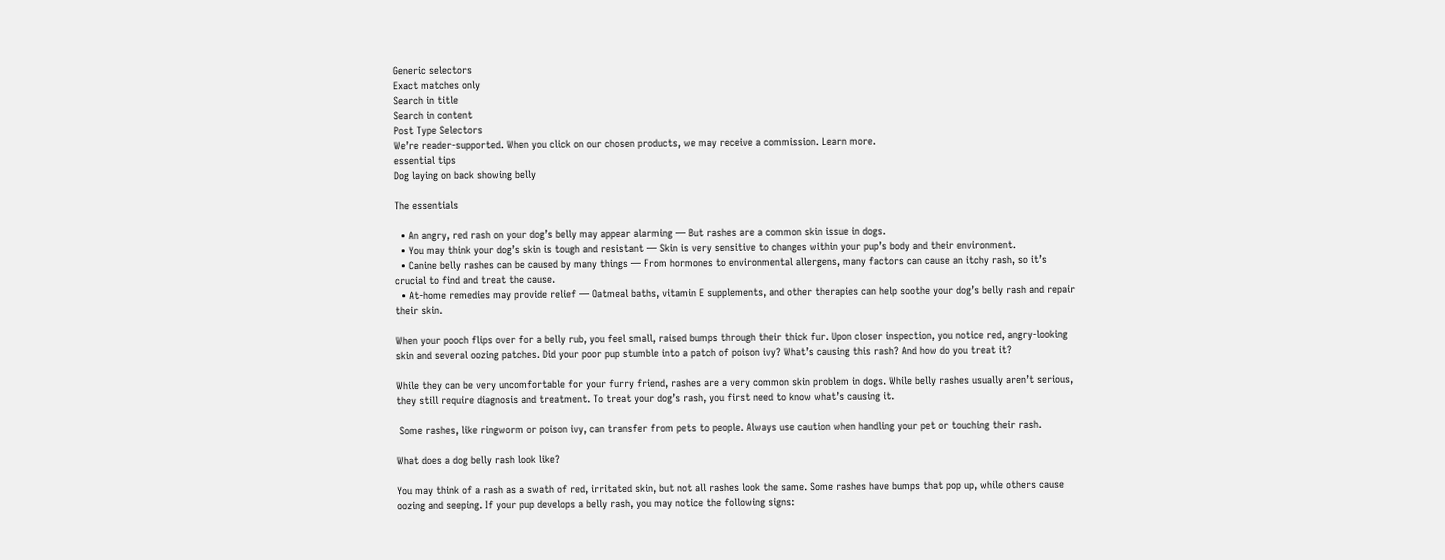Generic selectors
Exact matches only
Search in title
Search in content
Post Type Selectors
We’re reader-supported. When you click on our chosen products, we may receive a commission. Learn more.
essential tips
Dog laying on back showing belly

The essentials

  • An angry, red rash on your dog’s belly may appear alarming — But rashes are a common skin issue in dogs.
  • You may think your dog’s skin is tough and resistant — Skin is very sensitive to changes within your pup’s body and their environment.
  • Canine belly rashes can be caused by many things — From hormones to environmental allergens, many factors can cause an itchy rash, so it’s crucial to find and treat the cause.
  • At-home remedies may provide relief — Oatmeal baths, vitamin E supplements, and other therapies can help soothe your dog’s belly rash and repair their skin.

When your pooch flips over for a belly rub, you feel small, raised bumps through their thick fur. Upon closer inspection, you notice red, angry-looking skin and several oozing patches. Did your poor pup stumble into a patch of poison ivy? What’s causing this rash? And how do you treat it?

While they can be very uncomfortable for your furry friend, rashes are a very common skin problem in dogs. While belly rashes usually aren’t serious, they still require diagnosis and treatment. To treat your dog’s rash, you first need to know what’s causing it.

 Some rashes, like ringworm or poison ivy, can transfer from pets to people. Always use caution when handling your pet or touching their rash.

What does a dog belly rash look like?

You may think of a rash as a swath of red, irritated skin, but not all rashes look the same. Some rashes have bumps that pop up, while others cause oozing and seeping. If your pup develops a belly rash, you may notice the following signs: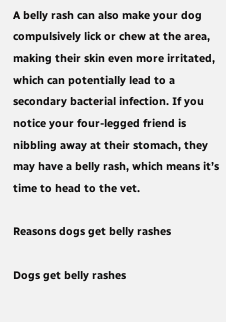A belly rash can also make your dog compulsively lick or chew at the area, making their skin even more irritated, which can potentially lead to a secondary bacterial infection. If you notice your four-legged friend is nibbling away at their stomach, they may have a belly rash, which means it’s time to head to the vet.

Reasons dogs get belly rashes

Dogs get belly rashes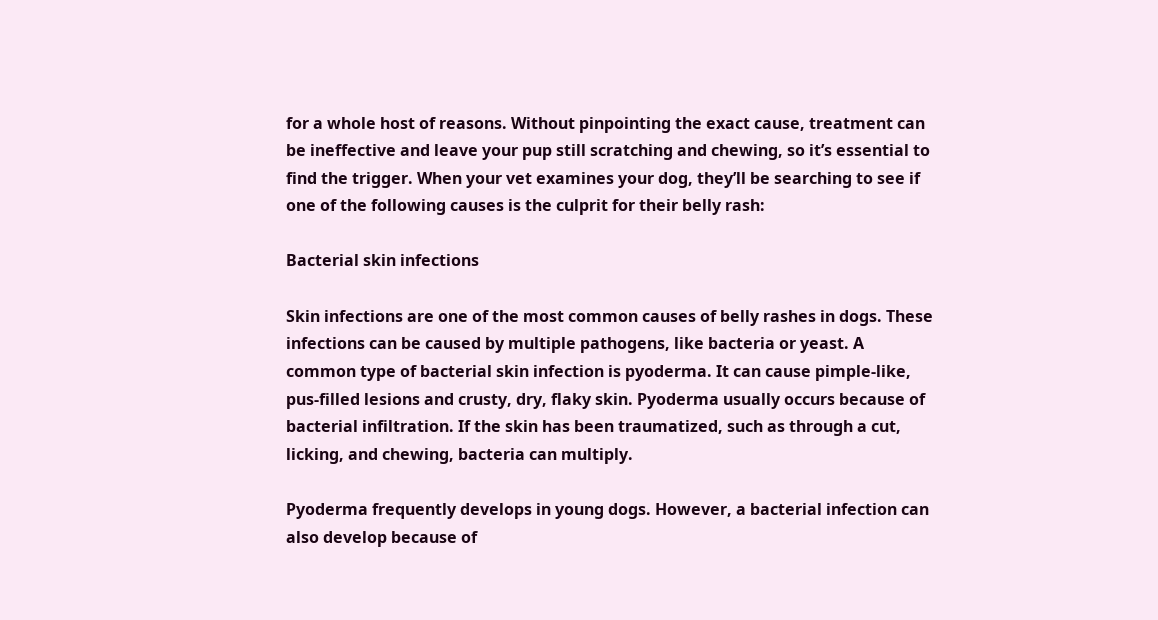for a whole host of reasons. Without pinpointing the exact cause, treatment can be ineffective and leave your pup still scratching and chewing, so it’s essential to find the trigger. When your vet examines your dog, they’ll be searching to see if one of the following causes is the culprit for their belly rash:

Bacterial skin infections

Skin infections are one of the most common causes of belly rashes in dogs. These infections can be caused by multiple pathogens, like bacteria or yeast. A common type of bacterial skin infection is pyoderma. It can cause pimple-like, pus-filled lesions and crusty, dry, flaky skin. Pyoderma usually occurs because of bacterial infiltration. If the skin has been traumatized, such as through a cut, licking, and chewing, bacteria can multiply.

Pyoderma frequently develops in young dogs. However, a bacterial infection can also develop because of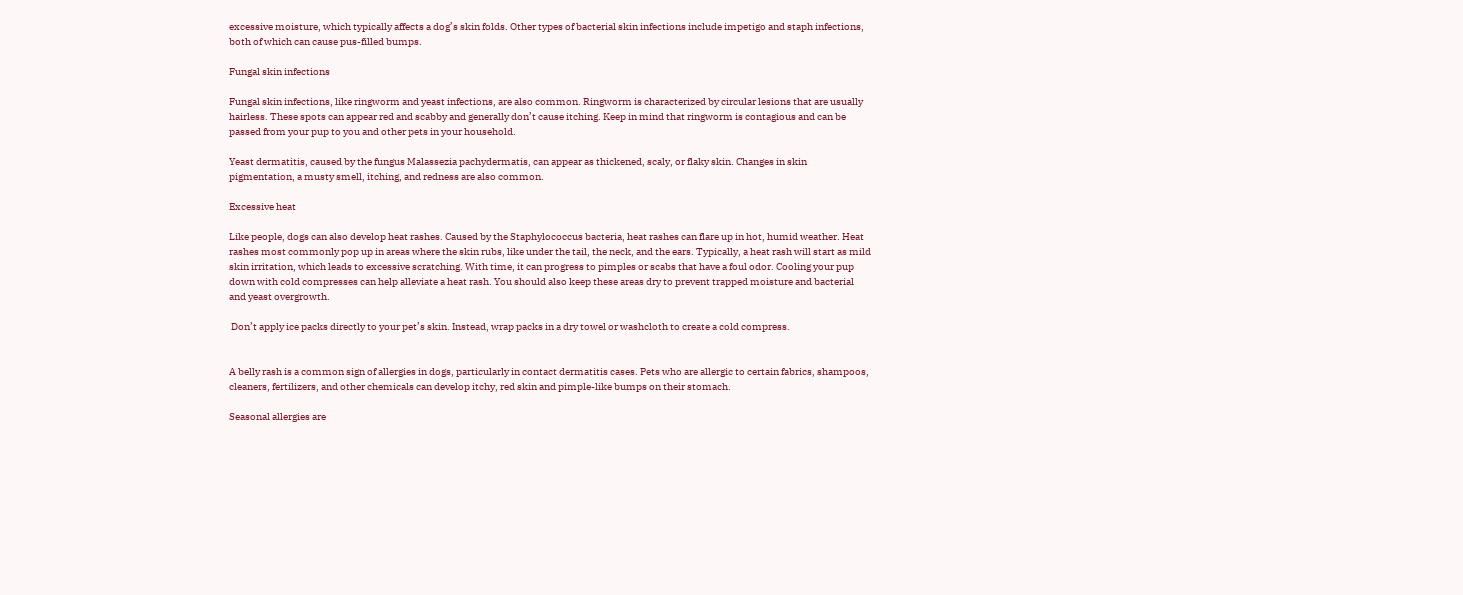excessive moisture, which typically affects a dog’s skin folds. Other types of bacterial skin infections include impetigo and staph infections, both of which can cause pus-filled bumps.

Fungal skin infections

Fungal skin infections, like ringworm and yeast infections, are also common. Ringworm is characterized by circular lesions that are usually hairless. These spots can appear red and scabby and generally don’t cause itching. Keep in mind that ringworm is contagious and can be passed from your pup to you and other pets in your household.

Yeast dermatitis, caused by the fungus Malassezia pachydermatis, can appear as thickened, scaly, or flaky skin. Changes in skin pigmentation, a musty smell, itching, and redness are also common.

Excessive heat

Like people, dogs can also develop heat rashes. Caused by the Staphylococcus bacteria, heat rashes can flare up in hot, humid weather. Heat rashes most commonly pop up in areas where the skin rubs, like under the tail, the neck, and the ears. Typically, a heat rash will start as mild skin irritation, which leads to excessive scratching. With time, it can progress to pimples or scabs that have a foul odor. Cooling your pup down with cold compresses can help alleviate a heat rash. You should also keep these areas dry to prevent trapped moisture and bacterial and yeast overgrowth.

 Don’t apply ice packs directly to your pet’s skin. Instead, wrap packs in a dry towel or washcloth to create a cold compress.


A belly rash is a common sign of allergies in dogs, particularly in contact dermatitis cases. Pets who are allergic to certain fabrics, shampoos, cleaners, fertilizers, and other chemicals can develop itchy, red skin and pimple-like bumps on their stomach.

Seasonal allergies are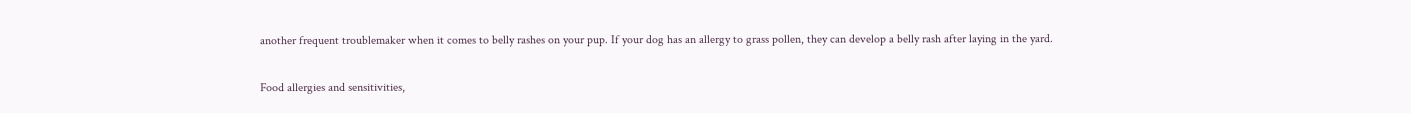another frequent troublemaker when it comes to belly rashes on your pup. If your dog has an allergy to grass pollen, they can develop a belly rash after laying in the yard.

Food allergies and sensitivities,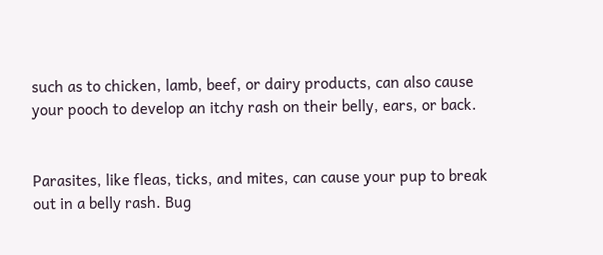such as to chicken, lamb, beef, or dairy products, can also cause your pooch to develop an itchy rash on their belly, ears, or back.


Parasites, like fleas, ticks, and mites, can cause your pup to break out in a belly rash. Bug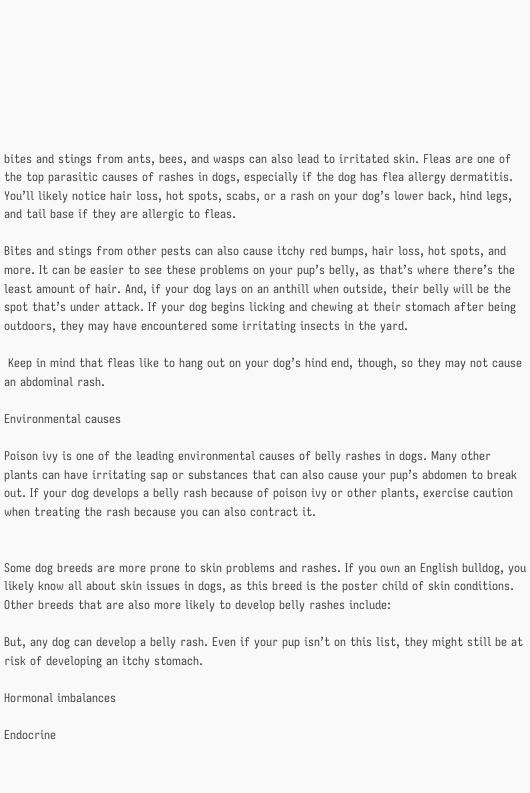bites and stings from ants, bees, and wasps can also lead to irritated skin. Fleas are one of the top parasitic causes of rashes in dogs, especially if the dog has flea allergy dermatitis. You’ll likely notice hair loss, hot spots, scabs, or a rash on your dog’s lower back, hind legs, and tail base if they are allergic to fleas.

Bites and stings from other pests can also cause itchy red bumps, hair loss, hot spots, and more. It can be easier to see these problems on your pup’s belly, as that’s where there’s the least amount of hair. And, if your dog lays on an anthill when outside, their belly will be the spot that’s under attack. If your dog begins licking and chewing at their stomach after being outdoors, they may have encountered some irritating insects in the yard.

 Keep in mind that fleas like to hang out on your dog’s hind end, though, so they may not cause an abdominal rash.

Environmental causes

Poison ivy is one of the leading environmental causes of belly rashes in dogs. Many other plants can have irritating sap or substances that can also cause your pup’s abdomen to break out. If your dog develops a belly rash because of poison ivy or other plants, exercise caution when treating the rash because you can also contract it.


Some dog breeds are more prone to skin problems and rashes. If you own an English bulldog, you likely know all about skin issues in dogs, as this breed is the poster child of skin conditions. Other breeds that are also more likely to develop belly rashes include:

But, any dog can develop a belly rash. Even if your pup isn’t on this list, they might still be at risk of developing an itchy stomach.

Hormonal imbalances

Endocrine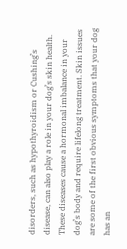disorders, such as hypothyroidism or Cushing’s disease, can also play a role in your dog’s skin health. These diseases cause a hormonal imbalance in your dog’s body and require lifelong treatment. Skin issues are some of the first obvious symptoms that your dog has an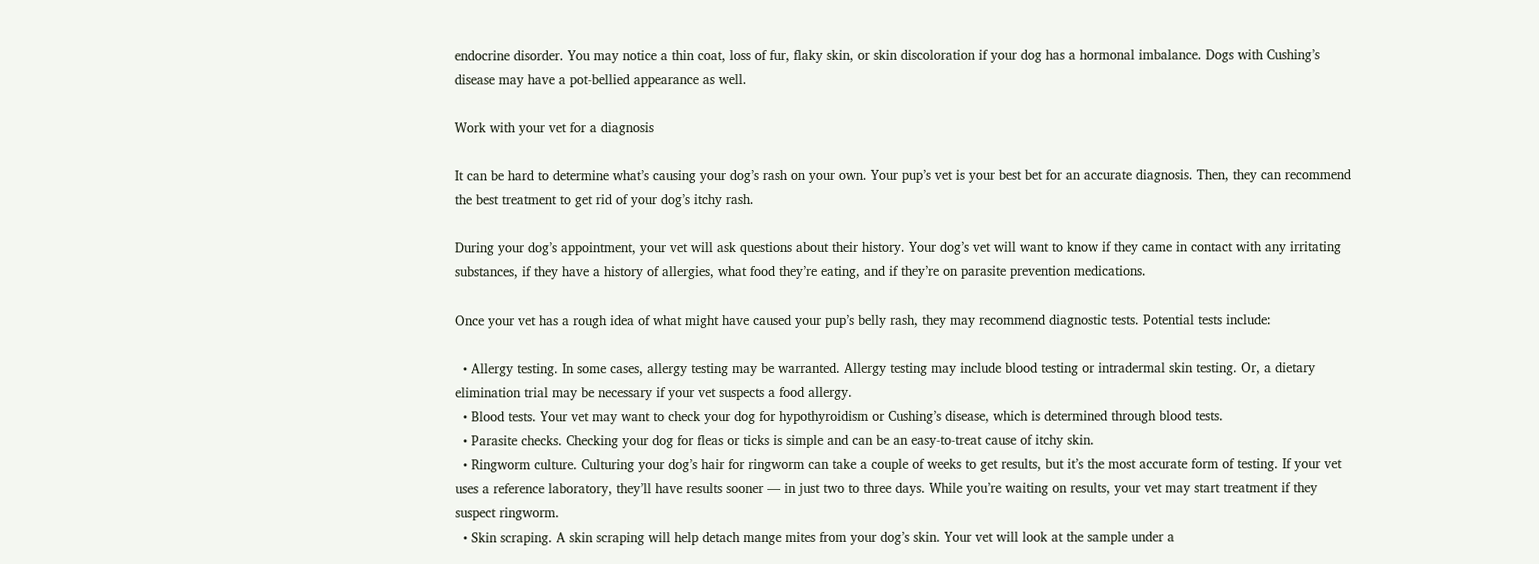endocrine disorder. You may notice a thin coat, loss of fur, flaky skin, or skin discoloration if your dog has a hormonal imbalance. Dogs with Cushing’s disease may have a pot-bellied appearance as well.

Work with your vet for a diagnosis

It can be hard to determine what’s causing your dog’s rash on your own. Your pup’s vet is your best bet for an accurate diagnosis. Then, they can recommend the best treatment to get rid of your dog’s itchy rash.

During your dog’s appointment, your vet will ask questions about their history. Your dog’s vet will want to know if they came in contact with any irritating substances, if they have a history of allergies, what food they’re eating, and if they’re on parasite prevention medications.

Once your vet has a rough idea of what might have caused your pup’s belly rash, they may recommend diagnostic tests. Potential tests include:

  • Allergy testing. In some cases, allergy testing may be warranted. Allergy testing may include blood testing or intradermal skin testing. Or, a dietary elimination trial may be necessary if your vet suspects a food allergy.
  • Blood tests. Your vet may want to check your dog for hypothyroidism or Cushing’s disease, which is determined through blood tests.
  • Parasite checks. Checking your dog for fleas or ticks is simple and can be an easy-to-treat cause of itchy skin.
  • Ringworm culture. Culturing your dog’s hair for ringworm can take a couple of weeks to get results, but it’s the most accurate form of testing. If your vet uses a reference laboratory, they’ll have results sooner — in just two to three days. While you’re waiting on results, your vet may start treatment if they suspect ringworm.
  • Skin scraping. A skin scraping will help detach mange mites from your dog’s skin. Your vet will look at the sample under a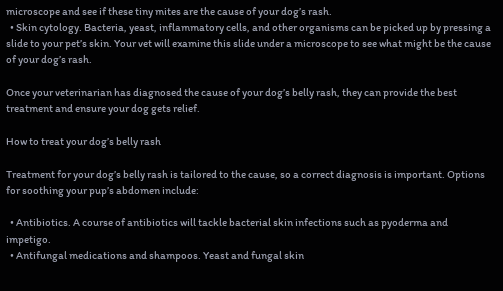microscope and see if these tiny mites are the cause of your dog’s rash.
  • Skin cytology. Bacteria, yeast, inflammatory cells, and other organisms can be picked up by pressing a slide to your pet’s skin. Your vet will examine this slide under a microscope to see what might be the cause of your dog’s rash.

Once your veterinarian has diagnosed the cause of your dog’s belly rash, they can provide the best treatment and ensure your dog gets relief.

How to treat your dog’s belly rash

Treatment for your dog’s belly rash is tailored to the cause, so a correct diagnosis is important. Options for soothing your pup’s abdomen include:

  • Antibiotics. A course of antibiotics will tackle bacterial skin infections such as pyoderma and impetigo.
  • Antifungal medications and shampoos. Yeast and fungal skin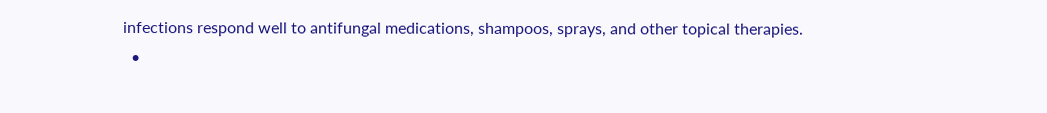infections respond well to antifungal medications, shampoos, sprays, and other topical therapies.
  •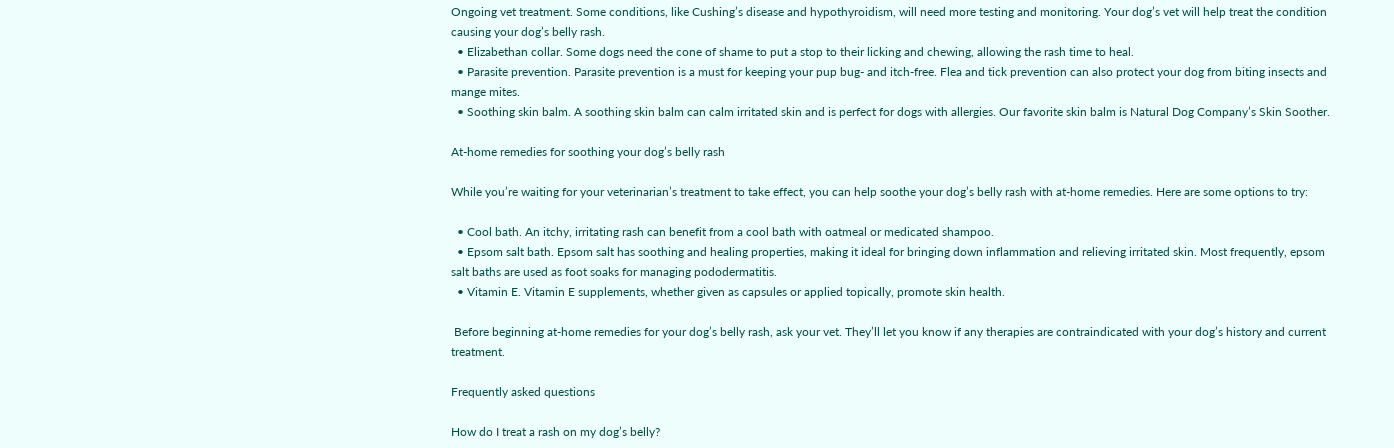Ongoing vet treatment. Some conditions, like Cushing’s disease and hypothyroidism, will need more testing and monitoring. Your dog’s vet will help treat the condition causing your dog’s belly rash.
  • Elizabethan collar. Some dogs need the cone of shame to put a stop to their licking and chewing, allowing the rash time to heal.
  • Parasite prevention. Parasite prevention is a must for keeping your pup bug- and itch-free. Flea and tick prevention can also protect your dog from biting insects and mange mites.
  • Soothing skin balm. A soothing skin balm can calm irritated skin and is perfect for dogs with allergies. Our favorite skin balm is Natural Dog Company’s Skin Soother.

At-home remedies for soothing your dog’s belly rash

While you’re waiting for your veterinarian’s treatment to take effect, you can help soothe your dog’s belly rash with at-home remedies. Here are some options to try:

  • Cool bath. An itchy, irritating rash can benefit from a cool bath with oatmeal or medicated shampoo.
  • Epsom salt bath. Epsom salt has soothing and healing properties, making it ideal for bringing down inflammation and relieving irritated skin. Most frequently, epsom salt baths are used as foot soaks for managing pododermatitis.
  • Vitamin E. Vitamin E supplements, whether given as capsules or applied topically, promote skin health.

 Before beginning at-home remedies for your dog’s belly rash, ask your vet. They’ll let you know if any therapies are contraindicated with your dog’s history and current treatment.

Frequently asked questions

How do I treat a rash on my dog’s belly?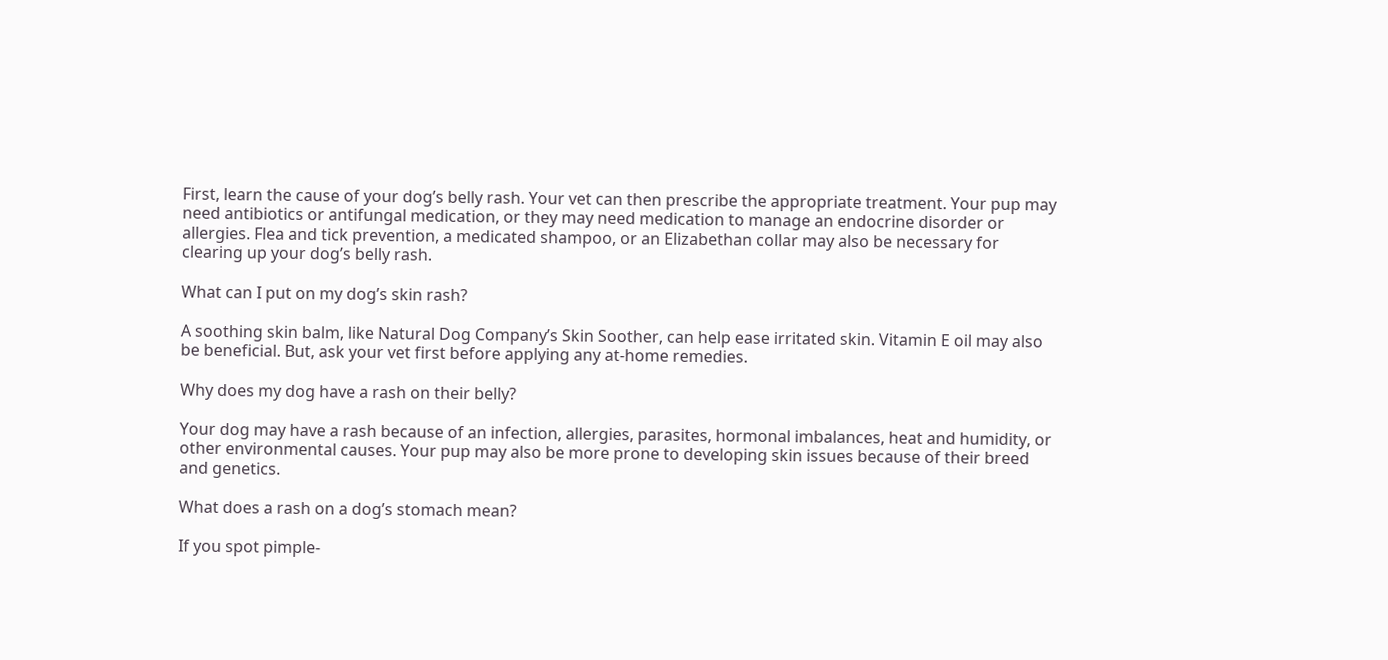First, learn the cause of your dog’s belly rash. Your vet can then prescribe the appropriate treatment. Your pup may need antibiotics or antifungal medication, or they may need medication to manage an endocrine disorder or allergies. Flea and tick prevention, a medicated shampoo, or an Elizabethan collar may also be necessary for clearing up your dog’s belly rash.

What can I put on my dog’s skin rash?

A soothing skin balm, like Natural Dog Company’s Skin Soother, can help ease irritated skin. Vitamin E oil may also be beneficial. But, ask your vet first before applying any at-home remedies.

Why does my dog have a rash on their belly?

Your dog may have a rash because of an infection, allergies, parasites, hormonal imbalances, heat and humidity, or other environmental causes. Your pup may also be more prone to developing skin issues because of their breed and genetics.

What does a rash on a dog’s stomach mean?

If you spot pimple-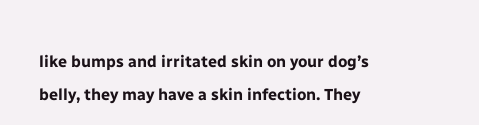like bumps and irritated skin on your dog’s belly, they may have a skin infection. They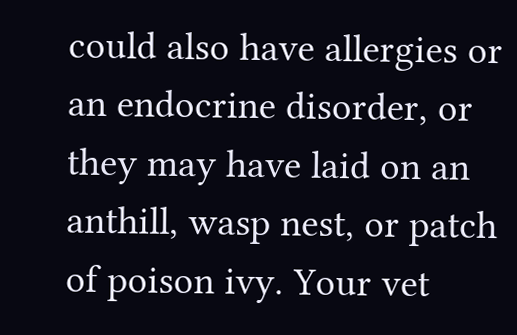could also have allergies or an endocrine disorder, or they may have laid on an anthill, wasp nest, or patch of poison ivy. Your vet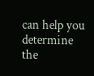can help you determine the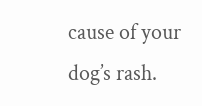cause of your dog’s rash.